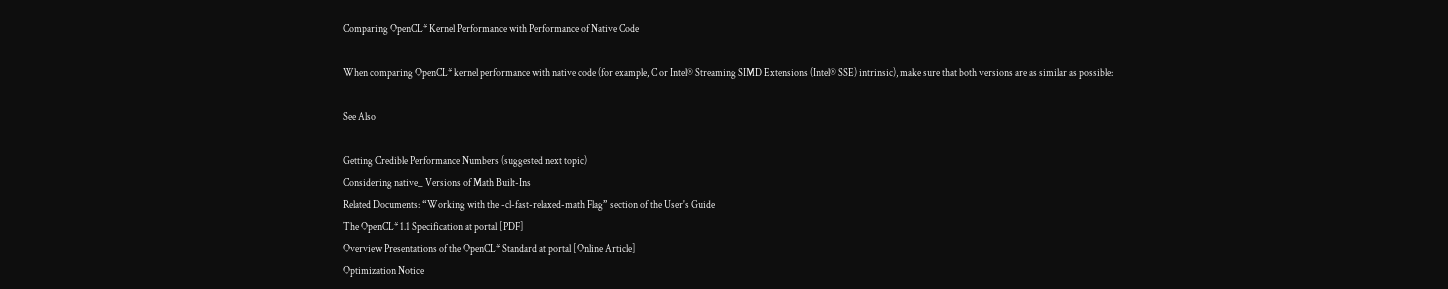Comparing OpenCL* Kernel Performance with Performance of Native Code

When comparing OpenCL* kernel performance with native code (for example, C or Intel® Streaming SIMD Extensions (Intel® SSE) intrinsic), make sure that both versions are as similar as possible:

See Also

Getting Credible Performance Numbers (suggested next topic)
Considering native_ Versions of Math Built-Ins
Related Documents: “Working with the -cl-fast-relaxed-math Flag” section of the User's Guide
The OpenCL* 1.1 Specification at portal [PDF]
Overview Presentations of the OpenCL* Standard at portal [Online Article]
Optimization Notice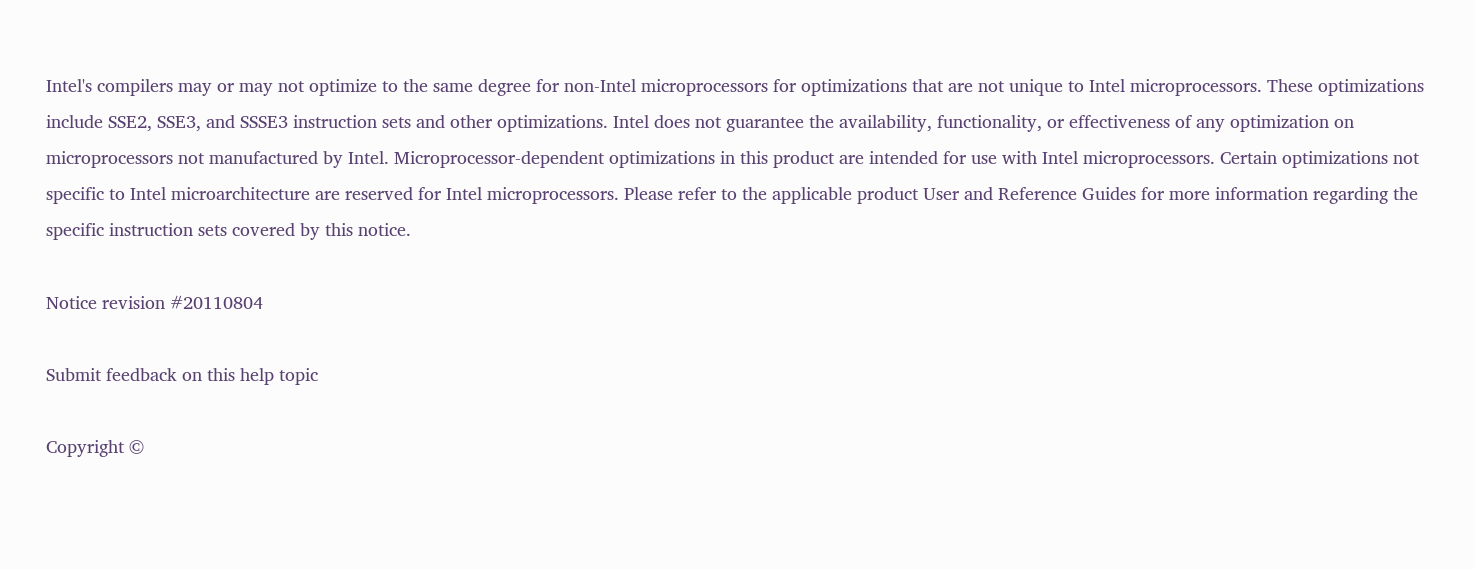Intel's compilers may or may not optimize to the same degree for non-Intel microprocessors for optimizations that are not unique to Intel microprocessors. These optimizations include SSE2, SSE3, and SSSE3 instruction sets and other optimizations. Intel does not guarantee the availability, functionality, or effectiveness of any optimization on microprocessors not manufactured by Intel. Microprocessor-dependent optimizations in this product are intended for use with Intel microprocessors. Certain optimizations not specific to Intel microarchitecture are reserved for Intel microprocessors. Please refer to the applicable product User and Reference Guides for more information regarding the specific instruction sets covered by this notice.

Notice revision #20110804

Submit feedback on this help topic

Copyright ©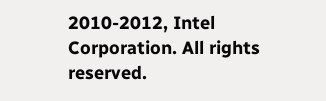2010-2012, Intel Corporation. All rights reserved.